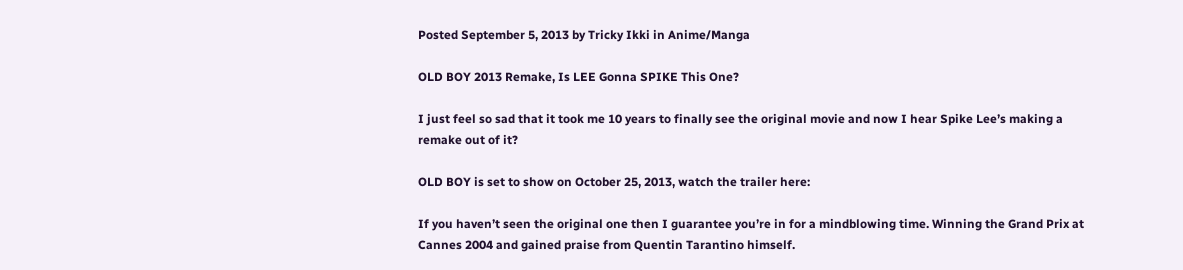Posted September 5, 2013 by Tricky Ikki in Anime/Manga

OLD BOY 2013 Remake, Is LEE Gonna SPIKE This One?

I just feel so sad that it took me 10 years to finally see the original movie and now I hear Spike Lee’s making a remake out of it?

OLD BOY is set to show on October 25, 2013, watch the trailer here:

If you haven’t seen the original one then I guarantee you’re in for a mindblowing time. Winning the Grand Prix at Cannes 2004 and gained praise from Quentin Tarantino himself.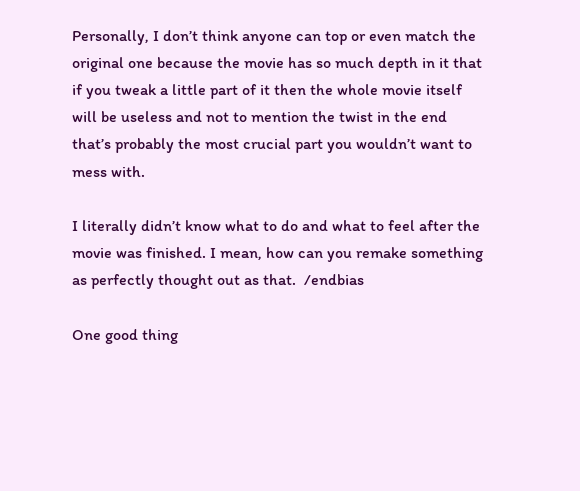Personally, I don’t think anyone can top or even match the original one because the movie has so much depth in it that if you tweak a little part of it then the whole movie itself will be useless and not to mention the twist in the end that’s probably the most crucial part you wouldn’t want to mess with.

I literally didn’t know what to do and what to feel after the movie was finished. I mean, how can you remake something as perfectly thought out as that.  /endbias

One good thing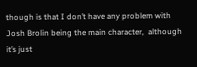though is that I don’t have any problem with Josh Brolin being the main character,  although it’s just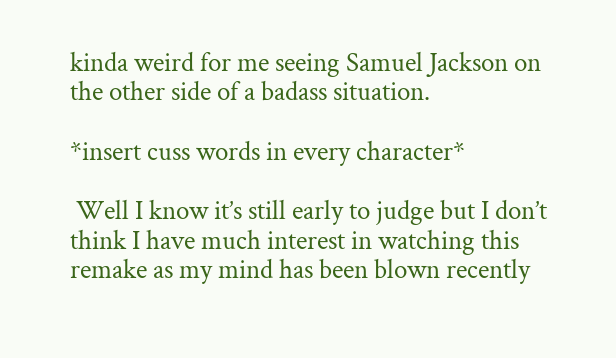kinda weird for me seeing Samuel Jackson on the other side of a badass situation.

*insert cuss words in every character*

 Well I know it’s still early to judge but I don’t think I have much interest in watching this remake as my mind has been blown recently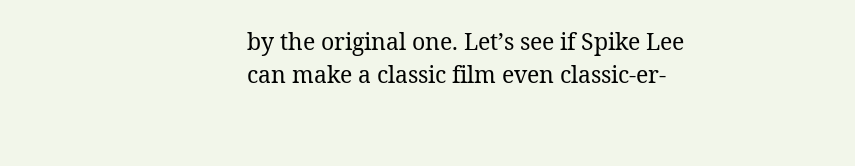by the original one. Let’s see if Spike Lee can make a classic film even classic-er-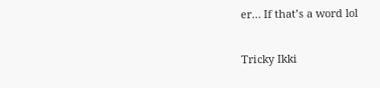er… If that’s a word lol

Tricky Ikki